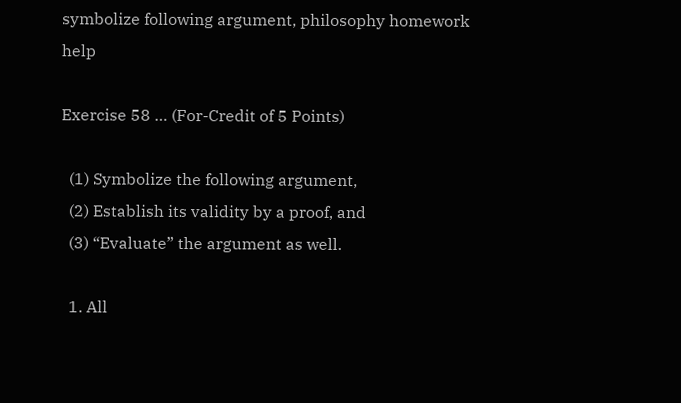symbolize following argument, philosophy homework help

Exercise 58 … (For-Credit of 5 Points)

  (1) Symbolize the following argument,
  (2) Establish its validity by a proof, and
  (3) “Evaluate” the argument as well.

  1. All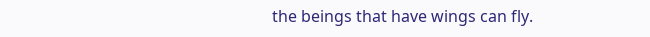the beings that have wings can fly.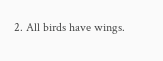2. All birds have wings.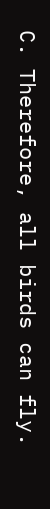C. Therefore, all birds can fly.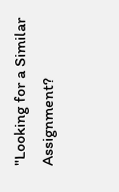"Looking for a Similar Assignment?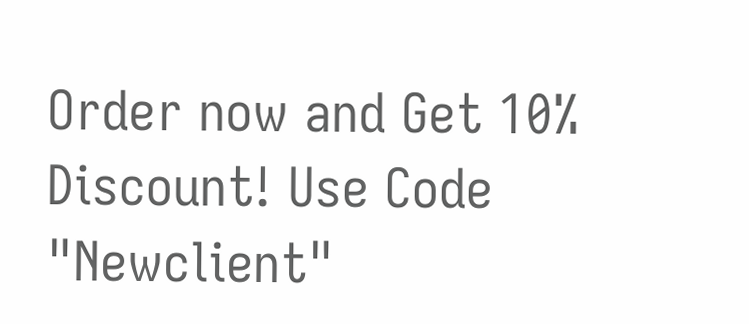Order now and Get 10% Discount! Use Code "Newclient"